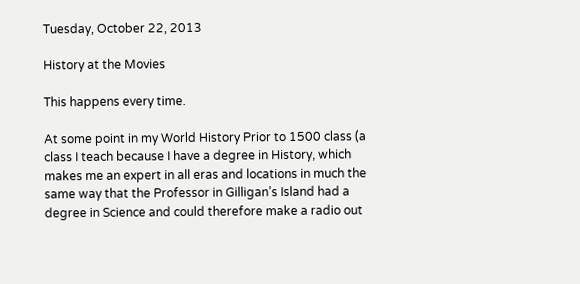Tuesday, October 22, 2013

History at the Movies

This happens every time.

At some point in my World History Prior to 1500 class (a class I teach because I have a degree in History, which makes me an expert in all eras and locations in much the same way that the Professor in Gilligan’s Island had a degree in Science and could therefore make a radio out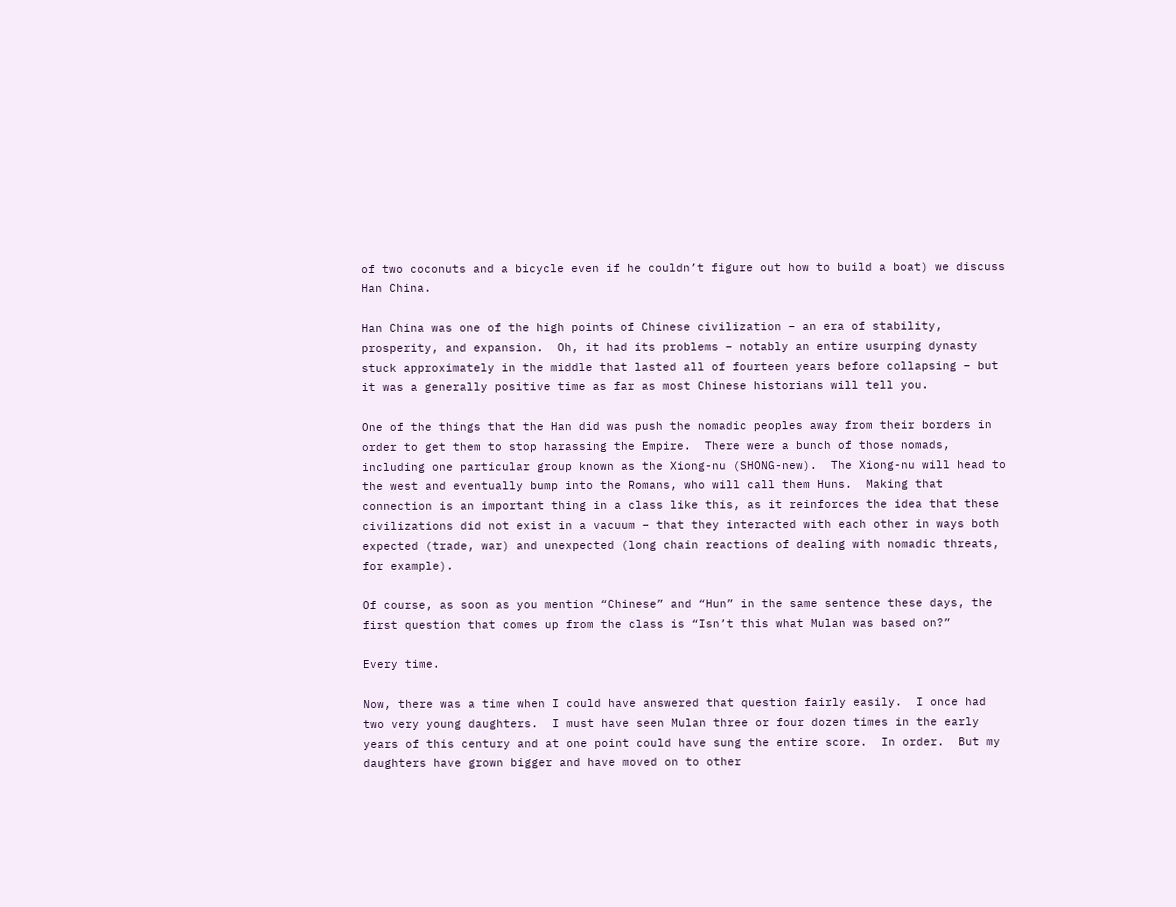of two coconuts and a bicycle even if he couldn’t figure out how to build a boat) we discuss Han China.

Han China was one of the high points of Chinese civilization – an era of stability, prosperity, and expansion.  Oh, it had its problems – notably an entire usurping dynasty stuck approximately in the middle that lasted all of fourteen years before collapsing – but it was a generally positive time as far as most Chinese historians will tell you.

One of the things that the Han did was push the nomadic peoples away from their borders in order to get them to stop harassing the Empire.  There were a bunch of those nomads, including one particular group known as the Xiong-nu (SHONG-new).  The Xiong-nu will head to the west and eventually bump into the Romans, who will call them Huns.  Making that connection is an important thing in a class like this, as it reinforces the idea that these civilizations did not exist in a vacuum – that they interacted with each other in ways both expected (trade, war) and unexpected (long chain reactions of dealing with nomadic threats, for example).

Of course, as soon as you mention “Chinese” and “Hun” in the same sentence these days, the first question that comes up from the class is “Isn’t this what Mulan was based on?”

Every time.

Now, there was a time when I could have answered that question fairly easily.  I once had two very young daughters.  I must have seen Mulan three or four dozen times in the early years of this century and at one point could have sung the entire score.  In order.  But my daughters have grown bigger and have moved on to other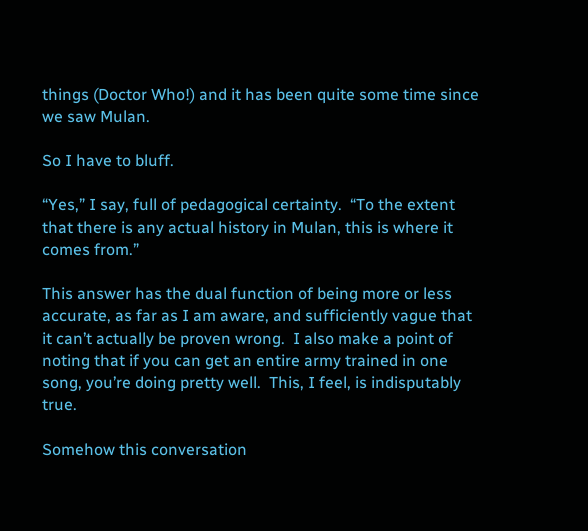things (Doctor Who!) and it has been quite some time since we saw Mulan.

So I have to bluff.

“Yes,” I say, full of pedagogical certainty.  “To the extent that there is any actual history in Mulan, this is where it comes from.”

This answer has the dual function of being more or less accurate, as far as I am aware, and sufficiently vague that it can’t actually be proven wrong.  I also make a point of noting that if you can get an entire army trained in one song, you’re doing pretty well.  This, I feel, is indisputably true.

Somehow this conversation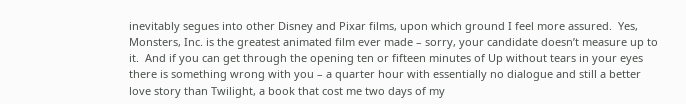inevitably segues into other Disney and Pixar films, upon which ground I feel more assured.  Yes, Monsters, Inc. is the greatest animated film ever made – sorry, your candidate doesn’t measure up to it.  And if you can get through the opening ten or fifteen minutes of Up without tears in your eyes there is something wrong with you – a quarter hour with essentially no dialogue and still a better love story than Twilight, a book that cost me two days of my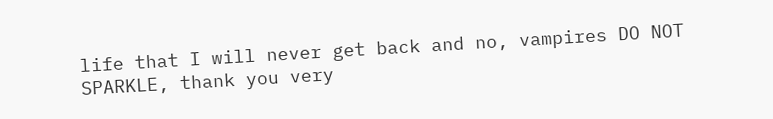life that I will never get back and no, vampires DO NOT SPARKLE, thank you very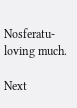Nosferatu-loving much.

Next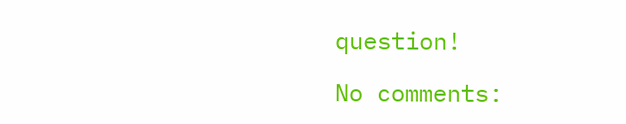question!

No comments: